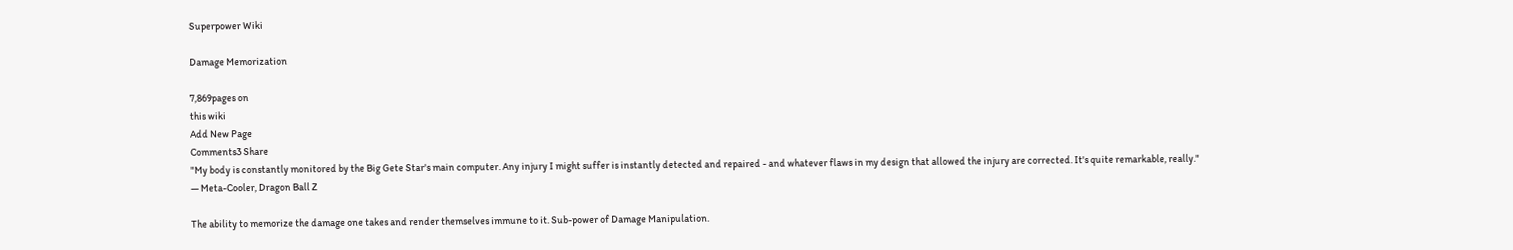Superpower Wiki

Damage Memorization

7,869pages on
this wiki
Add New Page
Comments3 Share
"My body is constantly monitored by the Big Gete Star's main computer. Any injury I might suffer is instantly detected and repaired - and whatever flaws in my design that allowed the injury are corrected. It's quite remarkable, really."
― Meta-Cooler, Dragon Ball Z

The ability to memorize the damage one takes and render themselves immune to it. Sub-power of Damage Manipulation.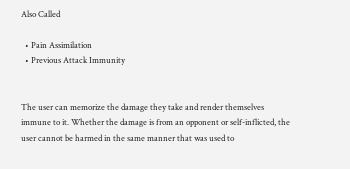Also Called

  • Pain Assimilation
  • Previous Attack Immunity


The user can memorize the damage they take and render themselves immune to it. Whether the damage is from an opponent or self-inflicted, the user cannot be harmed in the same manner that was used to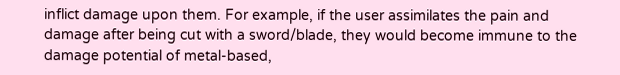inflict damage upon them. For example, if the user assimilates the pain and damage after being cut with a sword/blade, they would become immune to the damage potential of metal-based,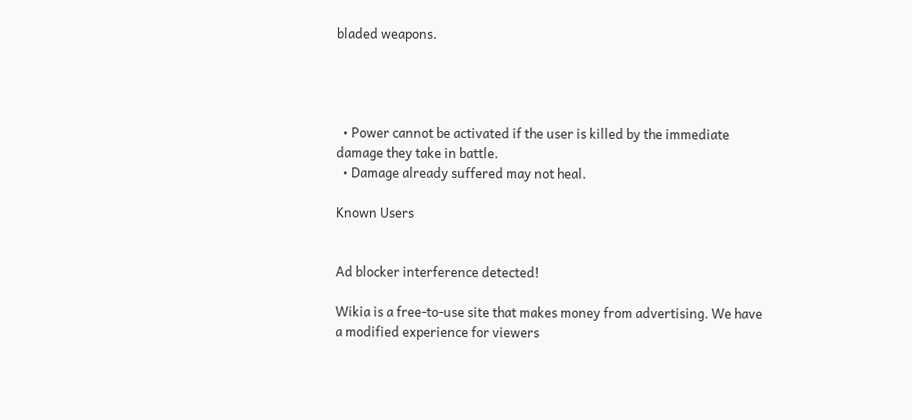bladed weapons.




  • Power cannot be activated if the user is killed by the immediate damage they take in battle.
  • Damage already suffered may not heal.

Known Users


Ad blocker interference detected!

Wikia is a free-to-use site that makes money from advertising. We have a modified experience for viewers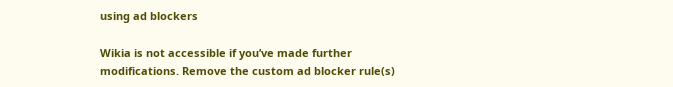using ad blockers

Wikia is not accessible if you’ve made further modifications. Remove the custom ad blocker rule(s)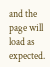and the page will load as expected.